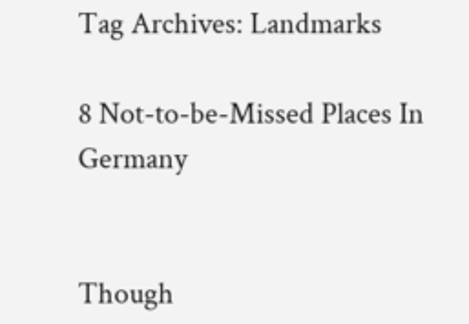Tag Archives: Landmarks

8 Not-to-be-Missed Places In Germany


Though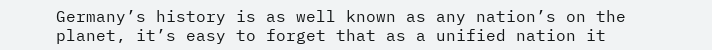Germany’s history is as well known as any nation’s on the planet, it’s easy to forget that as a unified nation it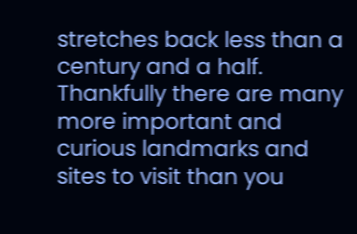stretches back less than a century and a half. Thankfully there are many more important and curious landmarks and sites to visit than you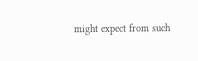might expect from such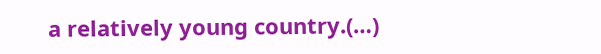a relatively young country.(…)